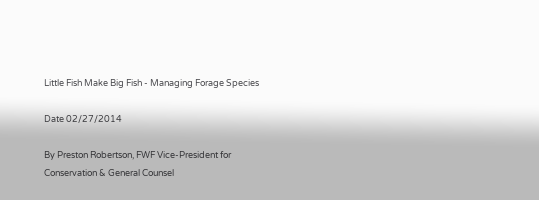Little Fish Make Big Fish - Managing Forage Species

Date 02/27/2014

By Preston Robertson, FWF Vice-President for Conservation & General Counsel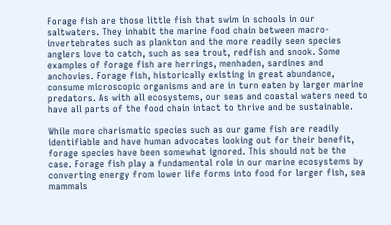Forage fish are those little fish that swim in schools in our saltwaters. They inhabit the marine food chain between macro-invertebrates such as plankton and the more readily seen species anglers love to catch, such as sea trout, redfish and snook. Some examples of forage fish are herrings, menhaden, sardines and anchovies. Forage fish, historically existing in great abundance, consume microscopic organisms and are in turn eaten by larger marine predators. As with all ecosystems, our seas and coastal waters need to have all parts of the food chain intact to thrive and be sustainable.

While more charismatic species such as our game fish are readily identifiable and have human advocates looking out for their benefit, forage species have been somewhat ignored. This should not be the case. Forage fish play a fundamental role in our marine ecosystems by converting energy from lower life forms into food for larger fish, sea mammals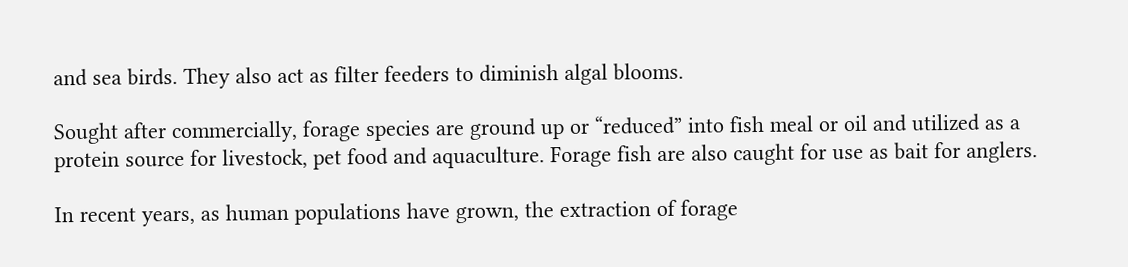and sea birds. They also act as filter feeders to diminish algal blooms.

Sought after commercially, forage species are ground up or “reduced” into fish meal or oil and utilized as a protein source for livestock, pet food and aquaculture. Forage fish are also caught for use as bait for anglers.

In recent years, as human populations have grown, the extraction of forage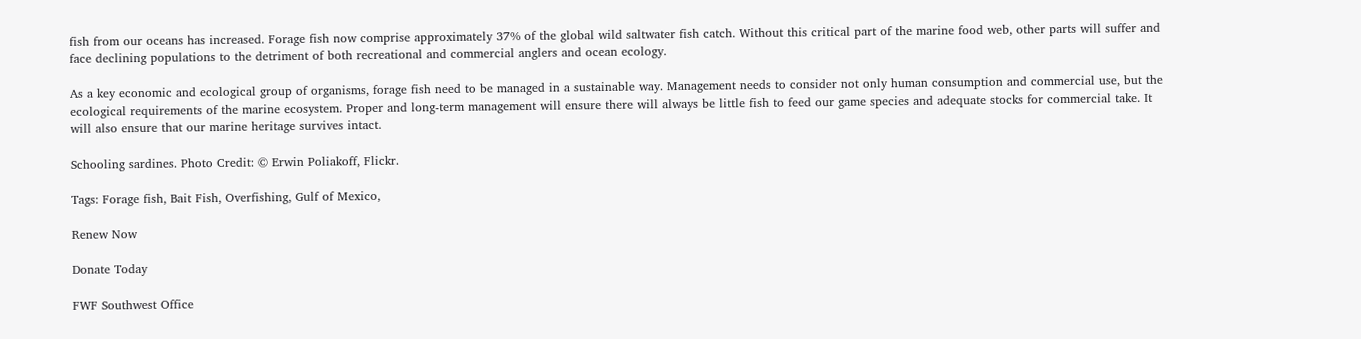fish from our oceans has increased. Forage fish now comprise approximately 37% of the global wild saltwater fish catch. Without this critical part of the marine food web, other parts will suffer and face declining populations to the detriment of both recreational and commercial anglers and ocean ecology.

As a key economic and ecological group of organisms, forage fish need to be managed in a sustainable way. Management needs to consider not only human consumption and commercial use, but the ecological requirements of the marine ecosystem. Proper and long-term management will ensure there will always be little fish to feed our game species and adequate stocks for commercial take. It will also ensure that our marine heritage survives intact.

Schooling sardines. Photo Credit: © Erwin Poliakoff, Flickr.

Tags: Forage fish, Bait Fish, Overfishing, Gulf of Mexico,

Renew Now

Donate Today

FWF Southwest Office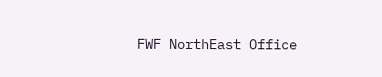FWF NorthEast Office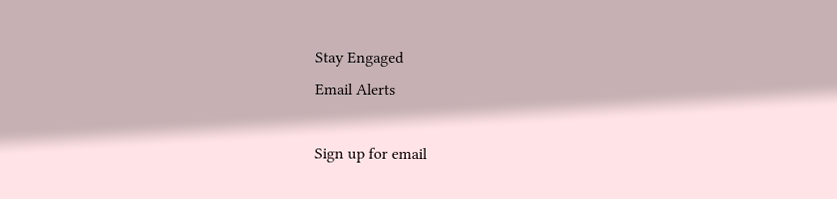Stay Engaged
Email Alerts

Sign up for email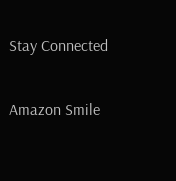Stay Connected

Amazon Smile